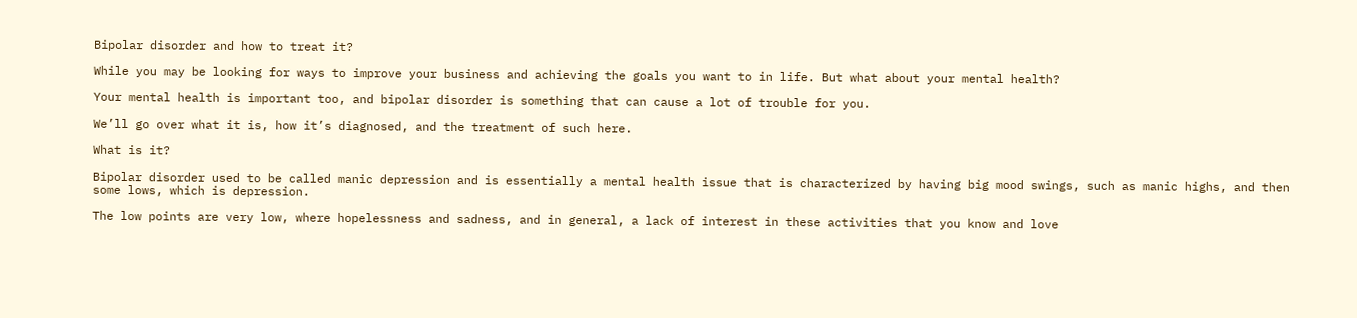Bipolar disorder and how to treat it?

While you may be looking for ways to improve your business and achieving the goals you want to in life. But what about your mental health?

Your mental health is important too, and bipolar disorder is something that can cause a lot of trouble for you.

We’ll go over what it is, how it’s diagnosed, and the treatment of such here.

What is it?

Bipolar disorder used to be called manic depression and is essentially a mental health issue that is characterized by having big mood swings, such as manic highs, and then some lows, which is depression.

The low points are very low, where hopelessness and sadness, and in general, a lack of interest in these activities that you know and love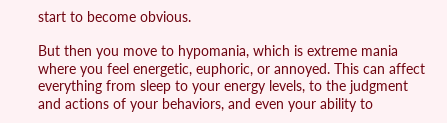start to become obvious.

But then you move to hypomania, which is extreme mania where you feel energetic, euphoric, or annoyed. This can affect everything from sleep to your energy levels, to the judgment and actions of your behaviors, and even your ability to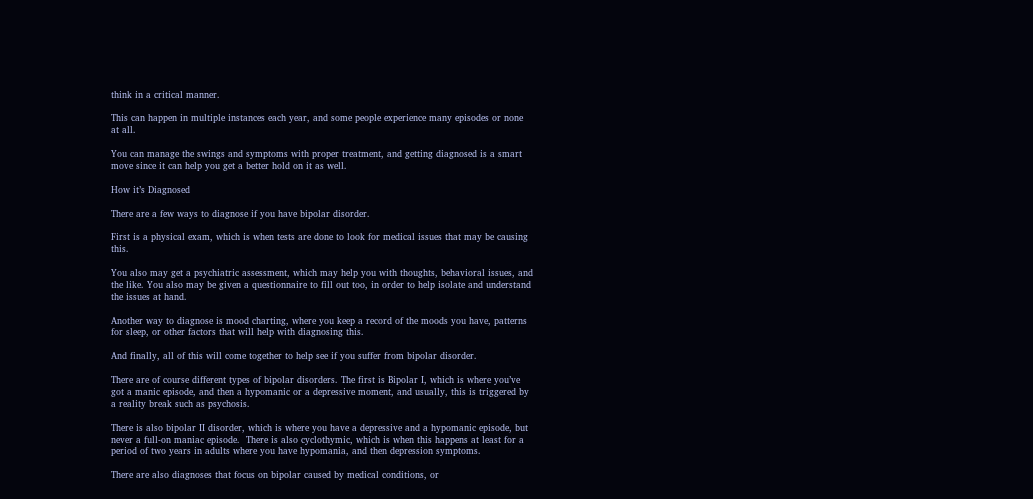think in a critical manner.

This can happen in multiple instances each year, and some people experience many episodes or none at all.

You can manage the swings and symptoms with proper treatment, and getting diagnosed is a smart move since it can help you get a better hold on it as well.

How it’s Diagnosed

There are a few ways to diagnose if you have bipolar disorder.

First is a physical exam, which is when tests are done to look for medical issues that may be causing this.

You also may get a psychiatric assessment, which may help you with thoughts, behavioral issues, and the like. You also may be given a questionnaire to fill out too, in order to help isolate and understand the issues at hand.

Another way to diagnose is mood charting, where you keep a record of the moods you have, patterns for sleep, or other factors that will help with diagnosing this.

And finally, all of this will come together to help see if you suffer from bipolar disorder.

There are of course different types of bipolar disorders. The first is Bipolar I, which is where you’ve got a manic episode, and then a hypomanic or a depressive moment, and usually, this is triggered by a reality break such as psychosis.

There is also bipolar II disorder, which is where you have a depressive and a hypomanic episode, but never a full-on maniac episode.  There is also cyclothymic, which is when this happens at least for a period of two years in adults where you have hypomania, and then depression symptoms.

There are also diagnoses that focus on bipolar caused by medical conditions, or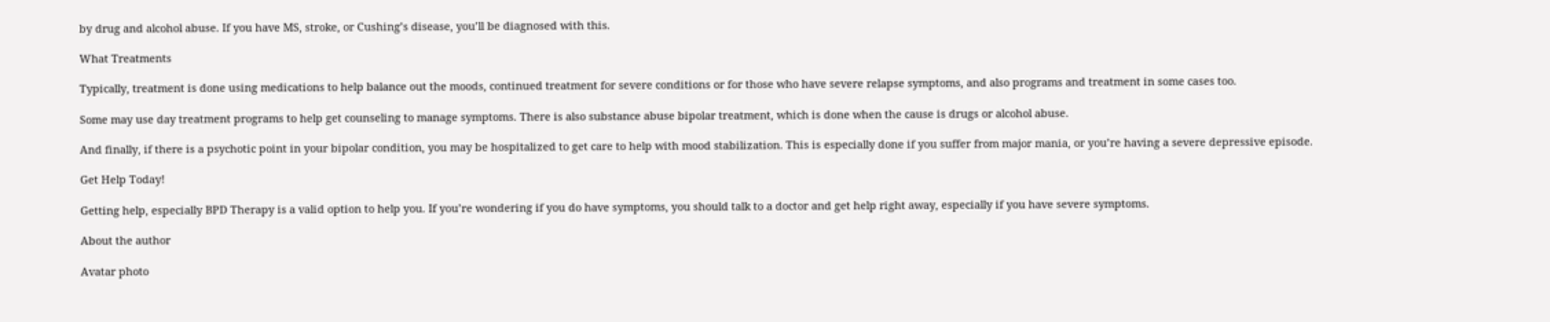by drug and alcohol abuse. If you have MS, stroke, or Cushing’s disease, you’ll be diagnosed with this.

What Treatments

Typically, treatment is done using medications to help balance out the moods, continued treatment for severe conditions or for those who have severe relapse symptoms, and also programs and treatment in some cases too.

Some may use day treatment programs to help get counseling to manage symptoms. There is also substance abuse bipolar treatment, which is done when the cause is drugs or alcohol abuse.

And finally, if there is a psychotic point in your bipolar condition, you may be hospitalized to get care to help with mood stabilization. This is especially done if you suffer from major mania, or you’re having a severe depressive episode.

Get Help Today!

Getting help, especially BPD Therapy is a valid option to help you. If you’re wondering if you do have symptoms, you should talk to a doctor and get help right away, especially if you have severe symptoms.

About the author

Avatar photo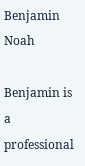Benjamin Noah

Benjamin is a professional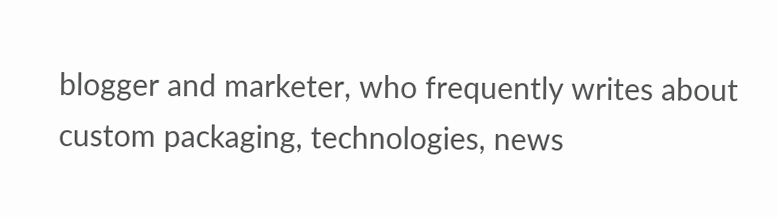blogger and marketer, who frequently writes about custom packaging, technologies, news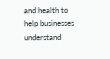and health to help businesses understand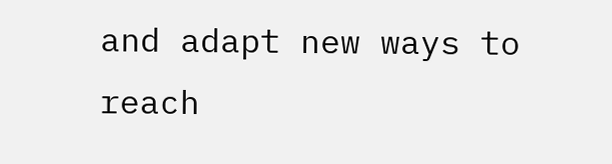and adapt new ways to reach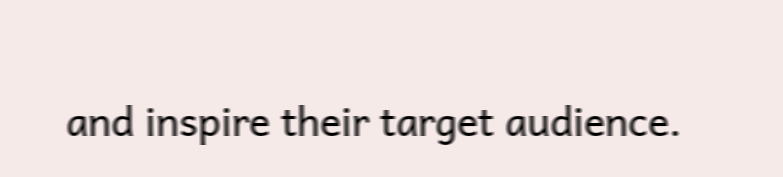and inspire their target audience.